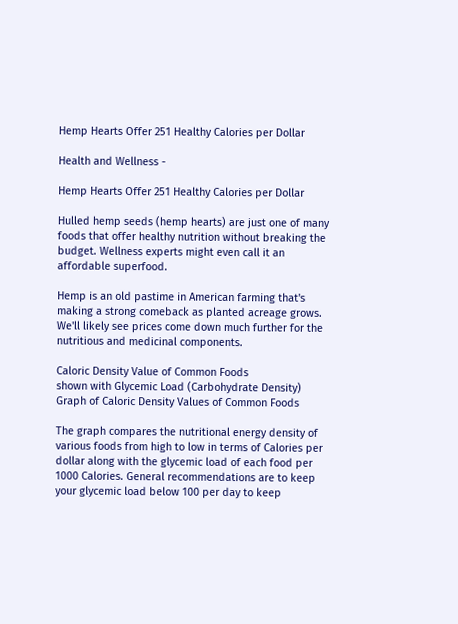Hemp Hearts Offer 251 Healthy Calories per Dollar

Health and Wellness -

Hemp Hearts Offer 251 Healthy Calories per Dollar

Hulled hemp seeds (hemp hearts) are just one of many foods that offer healthy nutrition without breaking the budget. Wellness experts might even call it an affordable superfood.

Hemp is an old pastime in American farming that's making a strong comeback as planted acreage grows. We'll likely see prices come down much further for the nutritious and medicinal components.

Caloric Density Value of Common Foods
shown with Glycemic Load (Carbohydrate Density)
Graph of Caloric Density Values of Common Foods

The graph compares the nutritional energy density of various foods from high to low in terms of Calories per dollar along with the glycemic load of each food per 1000 Calories. General recommendations are to keep your glycemic load below 100 per day to keep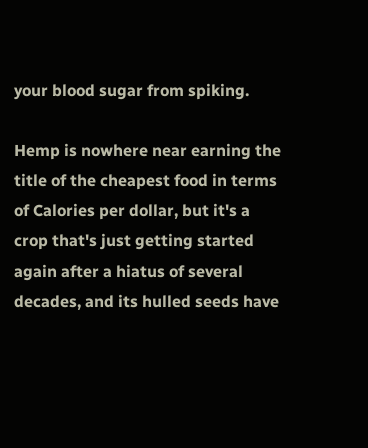your blood sugar from spiking.

Hemp is nowhere near earning the title of the cheapest food in terms of Calories per dollar, but it's a crop that's just getting started again after a hiatus of several decades, and its hulled seeds have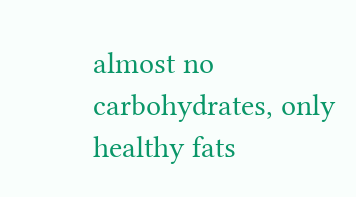almost no carbohydrates, only healthy fats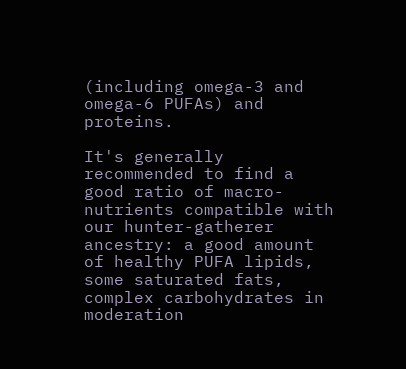(including omega-3 and omega-6 PUFAs) and proteins.

It's generally recommended to find a good ratio of macro-nutrients compatible with our hunter-gatherer ancestry: a good amount of healthy PUFA lipids, some saturated fats, complex carbohydrates in moderation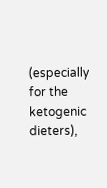(especially for the ketogenic dieters),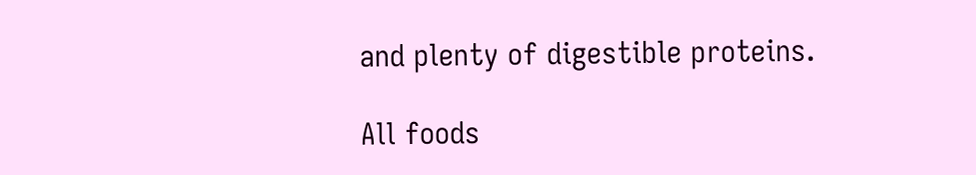and plenty of digestible proteins.

All foods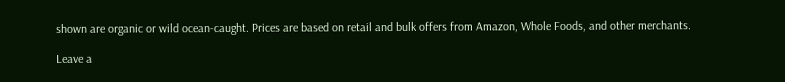shown are organic or wild ocean-caught. Prices are based on retail and bulk offers from Amazon, Whole Foods, and other merchants.

Leave a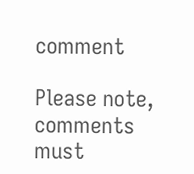comment

Please note, comments must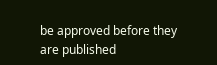be approved before they are published